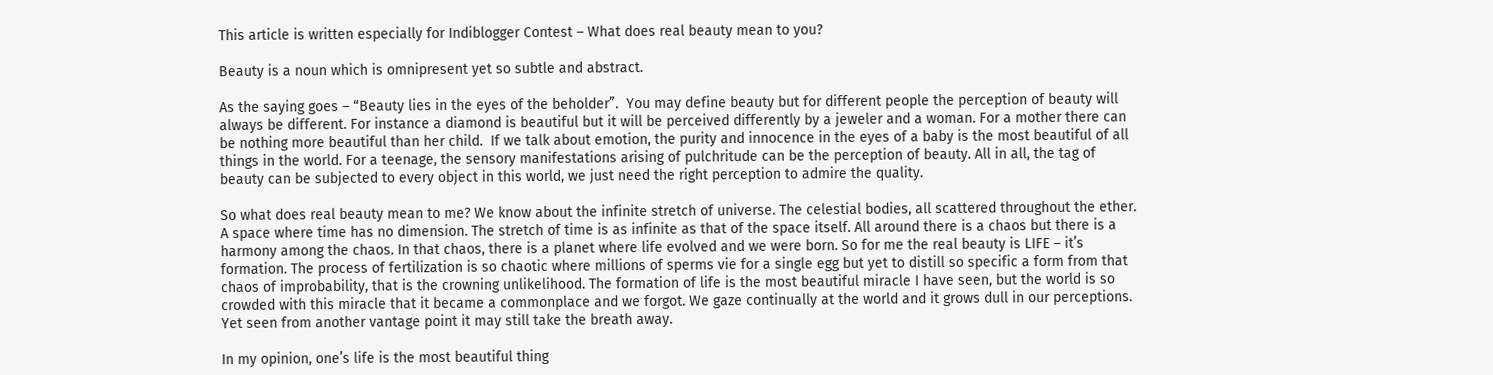This article is written especially for Indiblogger Contest – What does real beauty mean to you?

Beauty is a noun which is omnipresent yet so subtle and abstract.

As the saying goes – “Beauty lies in the eyes of the beholder”.  You may define beauty but for different people the perception of beauty will always be different. For instance a diamond is beautiful but it will be perceived differently by a jeweler and a woman. For a mother there can be nothing more beautiful than her child.  If we talk about emotion, the purity and innocence in the eyes of a baby is the most beautiful of all things in the world. For a teenage, the sensory manifestations arising of pulchritude can be the perception of beauty. All in all, the tag of beauty can be subjected to every object in this world, we just need the right perception to admire the quality.

So what does real beauty mean to me? We know about the infinite stretch of universe. The celestial bodies, all scattered throughout the ether. A space where time has no dimension. The stretch of time is as infinite as that of the space itself. All around there is a chaos but there is a harmony among the chaos. In that chaos, there is a planet where life evolved and we were born. So for me the real beauty is LIFE – it’s formation. The process of fertilization is so chaotic where millions of sperms vie for a single egg but yet to distill so specific a form from that chaos of improbability, that is the crowning unlikelihood. The formation of life is the most beautiful miracle I have seen, but the world is so crowded with this miracle that it became a commonplace and we forgot. We gaze continually at the world and it grows dull in our perceptions. Yet seen from another vantage point it may still take the breath away.

In my opinion, one’s life is the most beautiful thing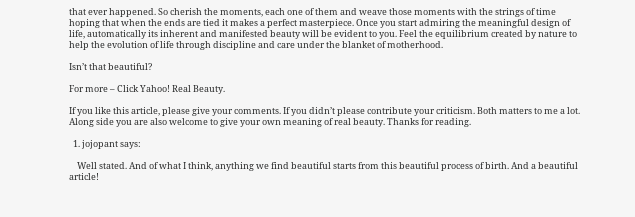that ever happened. So cherish the moments, each one of them and weave those moments with the strings of time hoping that when the ends are tied it makes a perfect masterpiece. Once you start admiring the meaningful design of life, automatically its inherent and manifested beauty will be evident to you. Feel the equilibrium created by nature to help the evolution of life through discipline and care under the blanket of motherhood.

Isn’t that beautiful?

For more – Click Yahoo! Real Beauty.

If you like this article, please give your comments. If you didn’t please contribute your criticism. Both matters to me a lot. Along side you are also welcome to give your own meaning of real beauty. Thanks for reading.

  1. jojopant says:

    Well stated. And of what I think, anything we find beautiful starts from this beautiful process of birth. And a beautiful article!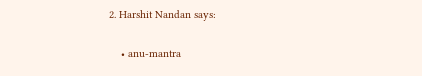2. Harshit Nandan says:


    • anu-mantra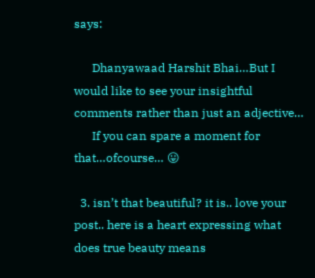says:

      Dhanyawaad Harshit Bhai…But I would like to see your insightful comments rather than just an adjective…
      If you can spare a moment for that…ofcourse… 😛

  3. isn’t that beautiful? it is.. love your post.. here is a heart expressing what does true beauty means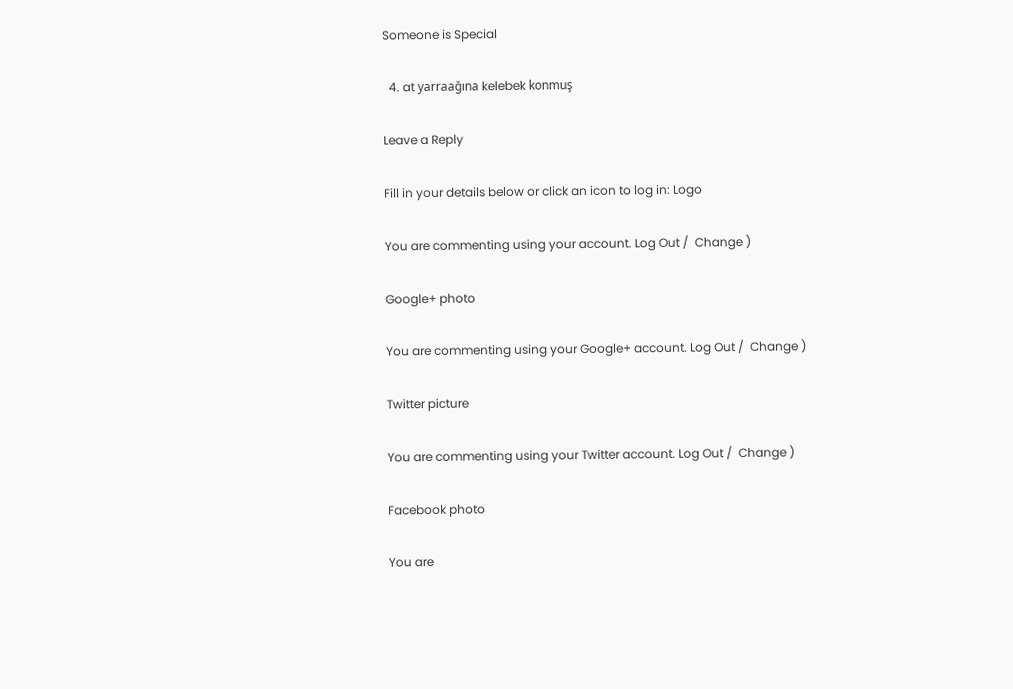Someone is Special

  4. at yarraağına kelebek konmuş

Leave a Reply

Fill in your details below or click an icon to log in: Logo

You are commenting using your account. Log Out /  Change )

Google+ photo

You are commenting using your Google+ account. Log Out /  Change )

Twitter picture

You are commenting using your Twitter account. Log Out /  Change )

Facebook photo

You are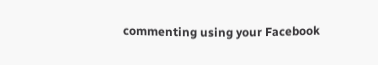commenting using your Facebook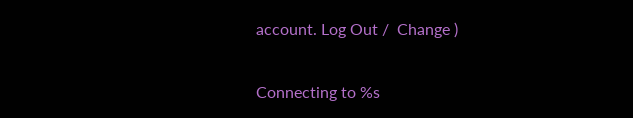account. Log Out /  Change )


Connecting to %s